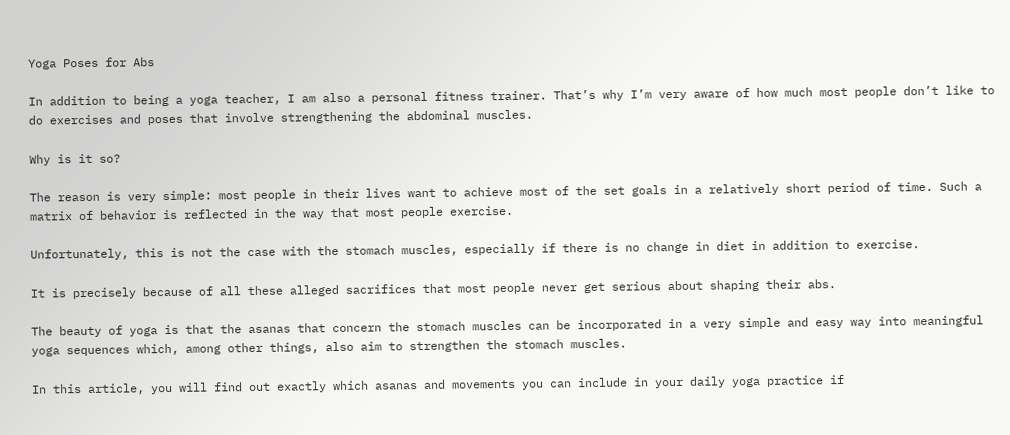Yoga Poses for Abs

In addition to being a yoga teacher, I am also a personal fitness trainer. That’s why I’m very aware of how much most people don’t like to do exercises and poses that involve strengthening the abdominal muscles.

Why is it so?

The reason is very simple: most people in their lives want to achieve most of the set goals in a relatively short period of time. Such a matrix of behavior is reflected in the way that most people exercise.

Unfortunately, this is not the case with the stomach muscles, especially if there is no change in diet in addition to exercise.

It is precisely because of all these alleged sacrifices that most people never get serious about shaping their abs.

The beauty of yoga is that the asanas that concern the stomach muscles can be incorporated in a very simple and easy way into meaningful yoga sequences which, among other things, also aim to strengthen the stomach muscles.

In this article, you will find out exactly which asanas and movements you can include in your daily yoga practice if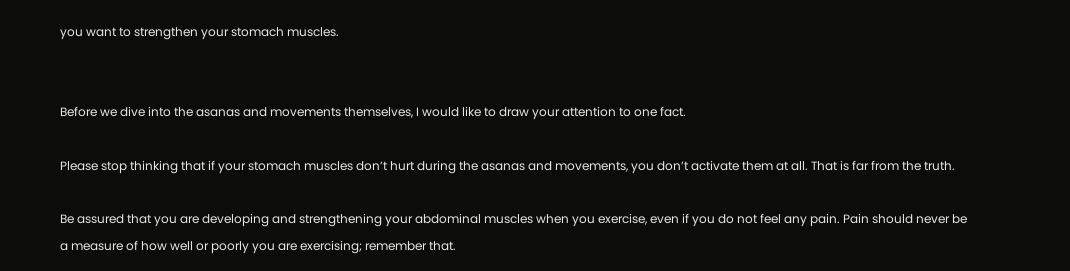you want to strengthen your stomach muscles.


Before we dive into the asanas and movements themselves, I would like to draw your attention to one fact.

Please stop thinking that if your stomach muscles don’t hurt during the asanas and movements, you don’t activate them at all. That is far from the truth.

Be assured that you are developing and strengthening your abdominal muscles when you exercise, even if you do not feel any pain. Pain should never be a measure of how well or poorly you are exercising; remember that.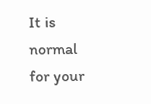It is normal for your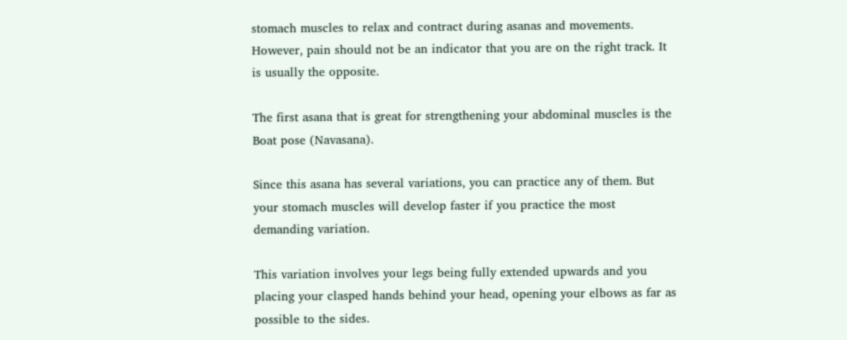stomach muscles to relax and contract during asanas and movements. However, pain should not be an indicator that you are on the right track. It is usually the opposite.

The first asana that is great for strengthening your abdominal muscles is the Boat pose (Navasana).

Since this asana has several variations, you can practice any of them. But your stomach muscles will develop faster if you practice the most demanding variation.

This variation involves your legs being fully extended upwards and you placing your clasped hands behind your head, opening your elbows as far as possible to the sides.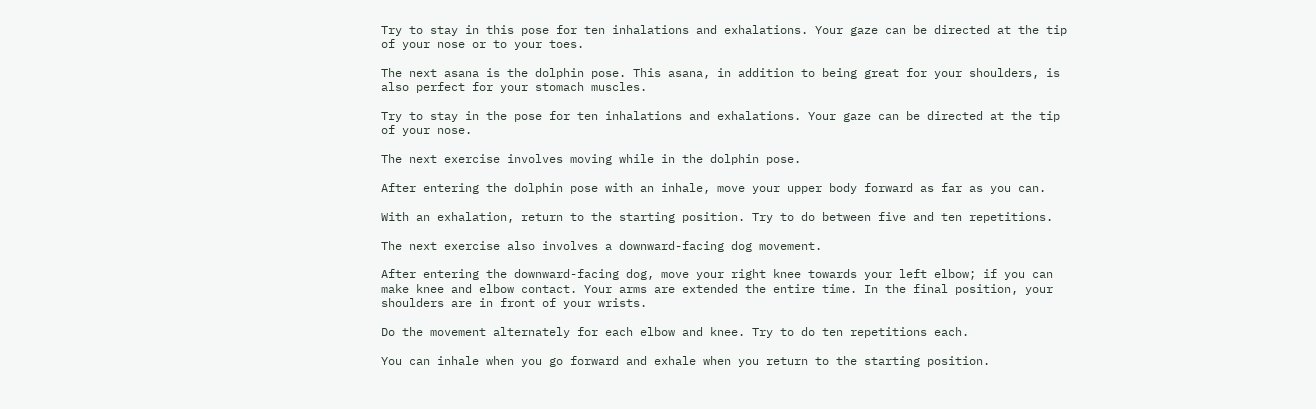Try to stay in this pose for ten inhalations and exhalations. Your gaze can be directed at the tip of your nose or to your toes.

The next asana is the dolphin pose. This asana, in addition to being great for your shoulders, is also perfect for your stomach muscles.

Try to stay in the pose for ten inhalations and exhalations. Your gaze can be directed at the tip of your nose.

The next exercise involves moving while in the dolphin pose.

After entering the dolphin pose with an inhale, move your upper body forward as far as you can.

With an exhalation, return to the starting position. Try to do between five and ten repetitions.

The next exercise also involves a downward-facing dog movement.

After entering the downward-facing dog, move your right knee towards your left elbow; if you can make knee and elbow contact. Your arms are extended the entire time. In the final position, your shoulders are in front of your wrists.

Do the movement alternately for each elbow and knee. Try to do ten repetitions each.

You can inhale when you go forward and exhale when you return to the starting position.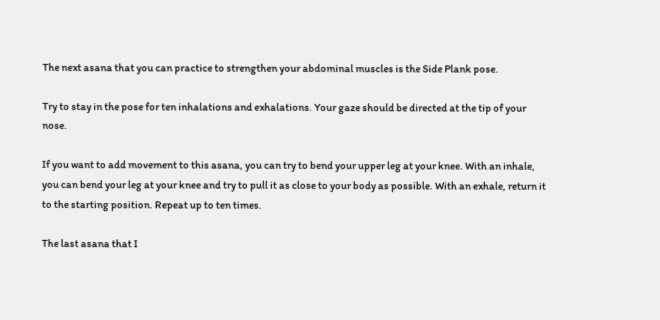The next asana that you can practice to strengthen your abdominal muscles is the Side Plank pose.

Try to stay in the pose for ten inhalations and exhalations. Your gaze should be directed at the tip of your nose.

If you want to add movement to this asana, you can try to bend your upper leg at your knee. With an inhale, you can bend your leg at your knee and try to pull it as close to your body as possible. With an exhale, return it to the starting position. Repeat up to ten times.

The last asana that I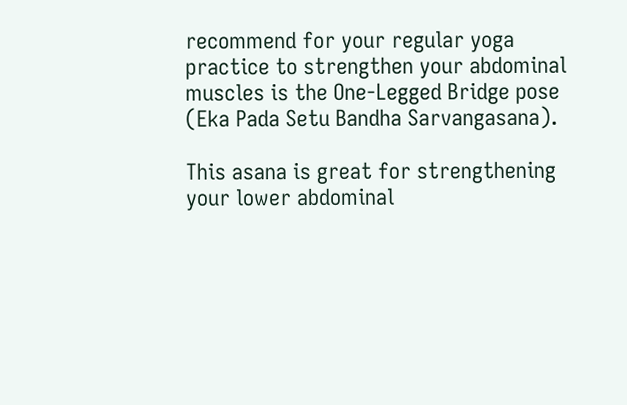recommend for your regular yoga practice to strengthen your abdominal muscles is the One-Legged Bridge pose (Eka Pada Setu Bandha Sarvangasana).

This asana is great for strengthening your lower abdominal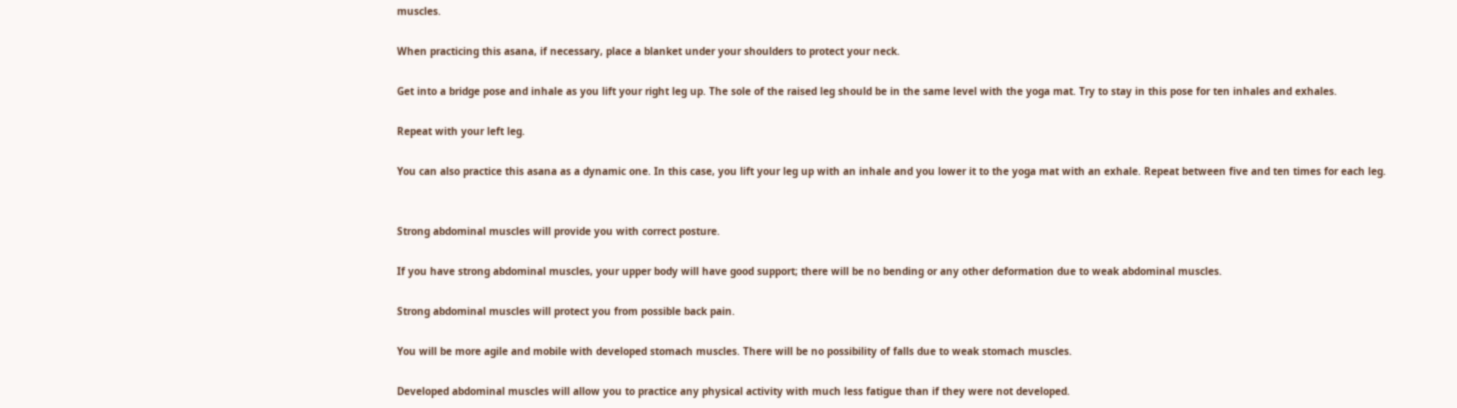muscles.

When practicing this asana, if necessary, place a blanket under your shoulders to protect your neck.

Get into a bridge pose and inhale as you lift your right leg up. The sole of the raised leg should be in the same level with the yoga mat. Try to stay in this pose for ten inhales and exhales.

Repeat with your left leg.

You can also practice this asana as a dynamic one. In this case, you lift your leg up with an inhale and you lower it to the yoga mat with an exhale. Repeat between five and ten times for each leg.


Strong abdominal muscles will provide you with correct posture.

If you have strong abdominal muscles, your upper body will have good support; there will be no bending or any other deformation due to weak abdominal muscles.

Strong abdominal muscles will protect you from possible back pain.

You will be more agile and mobile with developed stomach muscles. There will be no possibility of falls due to weak stomach muscles.

Developed abdominal muscles will allow you to practice any physical activity with much less fatigue than if they were not developed.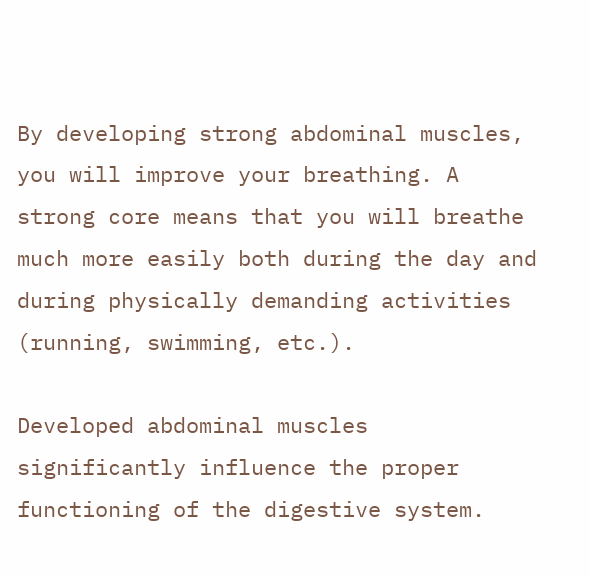By developing strong abdominal muscles, you will improve your breathing. A strong core means that you will breathe much more easily both during the day and during physically demanding activities (running, swimming, etc.).

Developed abdominal muscles significantly influence the proper functioning of the digestive system.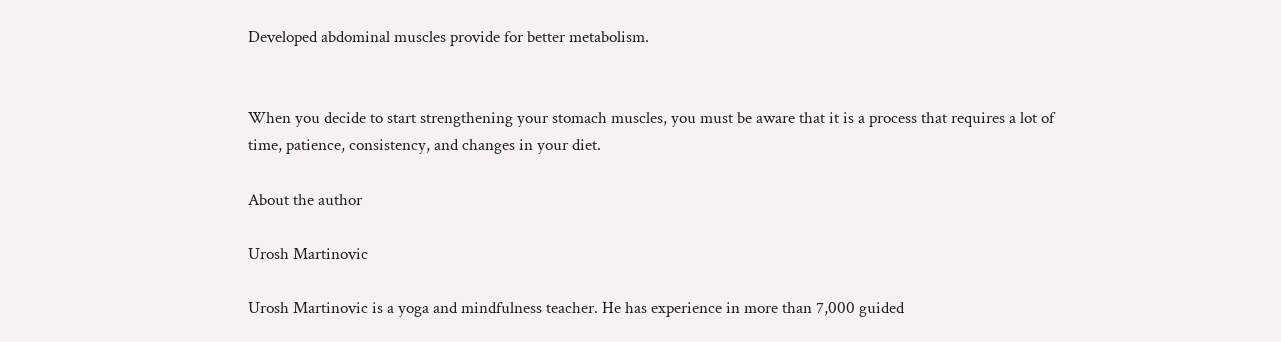Developed abdominal muscles provide for better metabolism.


When you decide to start strengthening your stomach muscles, you must be aware that it is a process that requires a lot of time, patience, consistency, and changes in your diet.

About the author

Urosh Martinovic

Urosh Martinovic is a yoga and mindfulness teacher. He has experience in more than 7,000 guided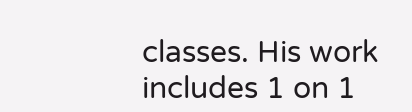classes. His work includes 1 on 1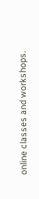online classes and workshops.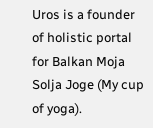Uros is a founder of holistic portal for Balkan Moja Solja Joge (My cup of yoga).